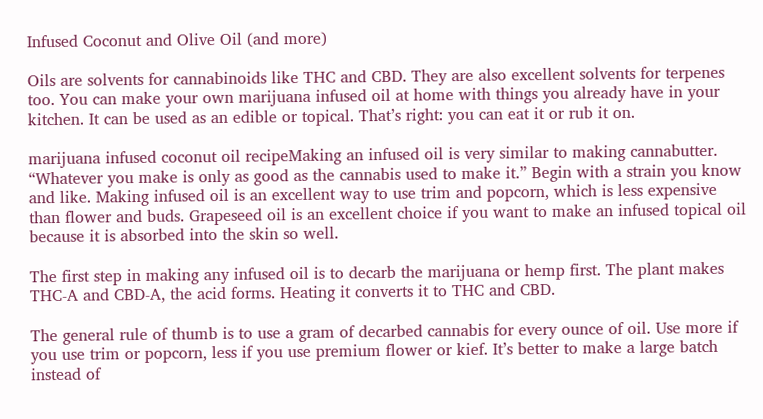Infused Coconut and Olive Oil (and more)

Oils are solvents for cannabinoids like THC and CBD. They are also excellent solvents for terpenes too. You can make your own marijuana infused oil at home with things you already have in your kitchen. It can be used as an edible or topical. That’s right: you can eat it or rub it on.

marijuana infused coconut oil recipeMaking an infused oil is very similar to making cannabutter. “Whatever you make is only as good as the cannabis used to make it.” Begin with a strain you know and like. Making infused oil is an excellent way to use trim and popcorn, which is less expensive than flower and buds. Grapeseed oil is an excellent choice if you want to make an infused topical oil because it is absorbed into the skin so well.

The first step in making any infused oil is to decarb the marijuana or hemp first. The plant makes THC-A and CBD-A, the acid forms. Heating it converts it to THC and CBD.

The general rule of thumb is to use a gram of decarbed cannabis for every ounce of oil. Use more if you use trim or popcorn, less if you use premium flower or kief. It’s better to make a large batch instead of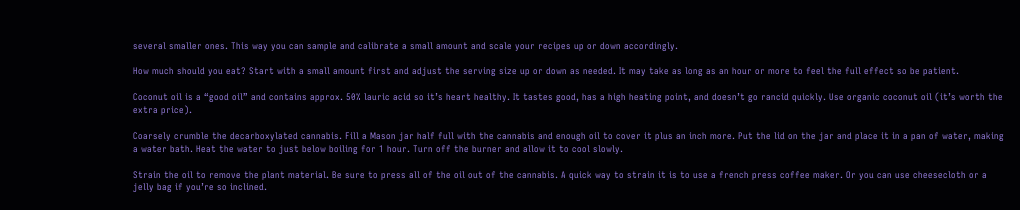several smaller ones. This way you can sample and calibrate a small amount and scale your recipes up or down accordingly.

How much should you eat? Start with a small amount first and adjust the serving size up or down as needed. It may take as long as an hour or more to feel the full effect so be patient.

Coconut oil is a “good oil” and contains approx. 50% lauric acid so it’s heart healthy. It tastes good, has a high heating point, and doesn’t go rancid quickly. Use organic coconut oil (it’s worth the extra price).

Coarsely crumble the decarboxylated cannabis. Fill a Mason jar half full with the cannabis and enough oil to cover it plus an inch more. Put the lid on the jar and place it in a pan of water, making a water bath. Heat the water to just below boiling for 1 hour. Turn off the burner and allow it to cool slowly.

Strain the oil to remove the plant material. Be sure to press all of the oil out of the cannabis. A quick way to strain it is to use a french press coffee maker. Or you can use cheesecloth or a jelly bag if you’re so inclined.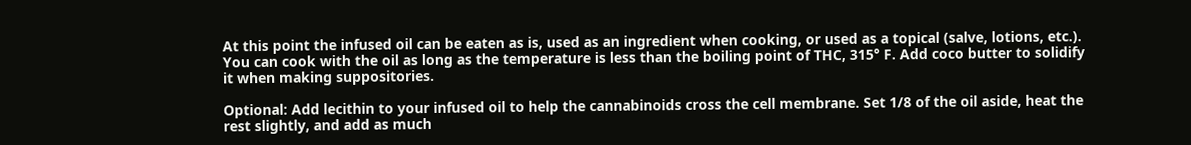At this point the infused oil can be eaten as is, used as an ingredient when cooking, or used as a topical (salve, lotions, etc.). You can cook with the oil as long as the temperature is less than the boiling point of THC, 315° F. Add coco butter to solidify it when making suppositories.

Optional: Add lecithin to your infused oil to help the cannabinoids cross the cell membrane. Set 1/8 of the oil aside, heat the rest slightly, and add as much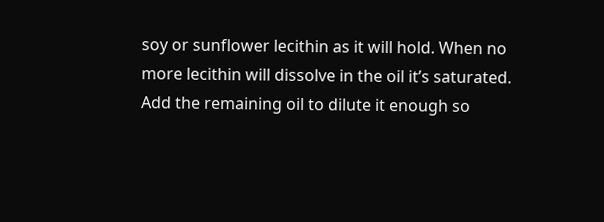soy or sunflower lecithin as it will hold. When no more lecithin will dissolve in the oil it’s saturated. Add the remaining oil to dilute it enough so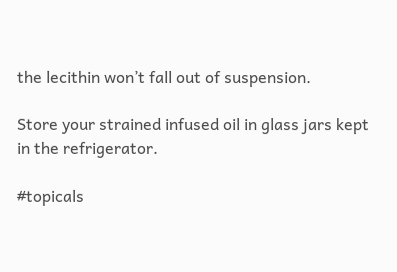the lecithin won’t fall out of suspension.

Store your strained infused oil in glass jars kept in the refrigerator.

#topicals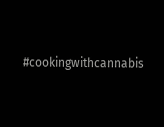#cookingwithcannabis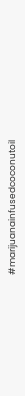#marijuanainfusedcoconutoil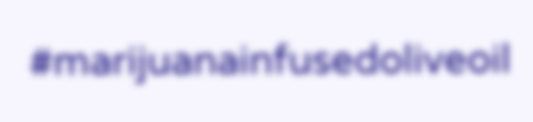#marijuanainfusedoliveoil